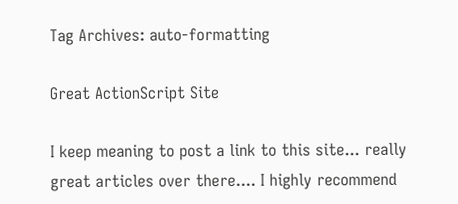Tag Archives: auto-formatting

Great ActionScript Site

I keep meaning to post a link to this site... really great articles over there.... I highly recommend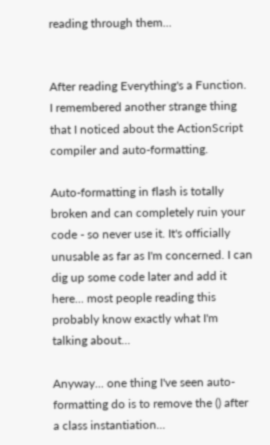reading through them...


After reading Everything's a Function. I remembered another strange thing that I noticed about the ActionScript compiler and auto-formatting.

Auto-formatting in flash is totally broken and can completely ruin your code - so never use it. It's officially unusable as far as I'm concerned. I can dig up some code later and add it here... most people reading this probably know exactly what I'm talking about...

Anyway... one thing I've seen auto-formatting do is to remove the () after a class instantiation...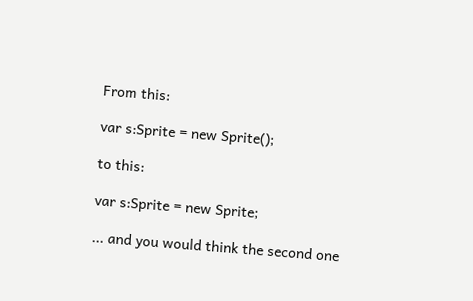From this:

var s:Sprite = new Sprite();

to this:

var s:Sprite = new Sprite;

... and you would think the second one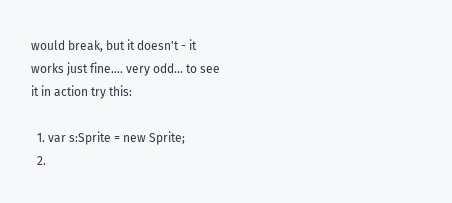would break, but it doesn't - it works just fine.... very odd... to see it in action try this:

  1. var s:Sprite = new Sprite;
  2.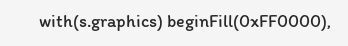with(s.graphics) beginFill(0xFF0000),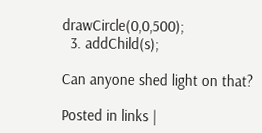drawCircle(0,0,500);
  3. addChild(s);

Can anyone shed light on that?

Posted in links |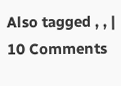Also tagged , , | 10 Comments